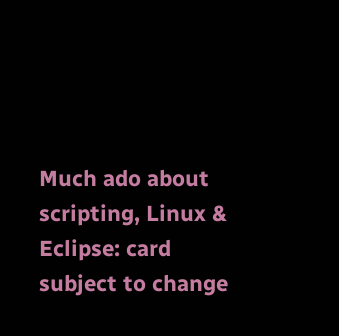Much ado about scripting, Linux & Eclipse: card subject to change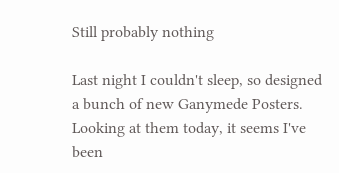Still probably nothing

Last night I couldn't sleep, so designed a bunch of new Ganymede Posters. Looking at them today, it seems I've been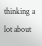thinking a lot about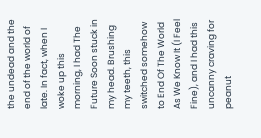the undead and the end of the world of late. In fact, when I woke up this morning, I had The Future Soon stuck in my head. Brushing my teeth, this switched somehow to End Of The World As We Know It (I Feel Fine), and I had this uncanny craving for peanut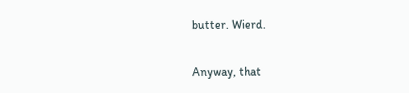butter. Wierd.

Anyway, that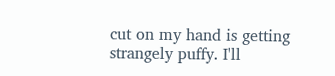cut on my hand is getting strangely puffy. I'll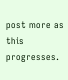post more as this progresses.